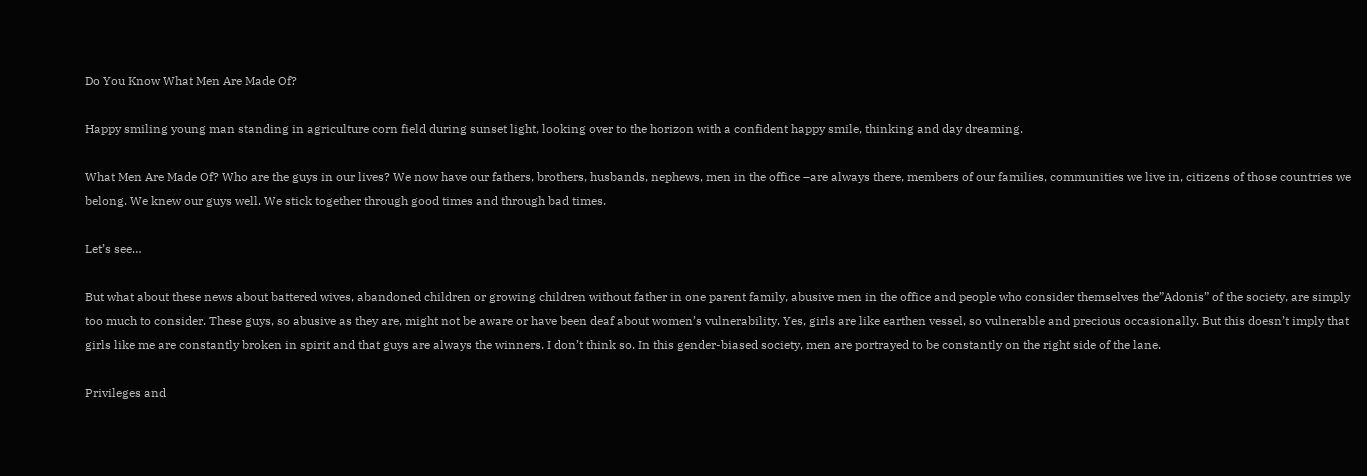Do You Know What Men Are Made Of?

Happy smiling young man standing in agriculture corn field during sunset light, looking over to the horizon with a confident happy smile, thinking and day dreaming.

What Men Are Made Of? Who are the guys in our lives? We now have our fathers, brothers, husbands, nephews, men in the office –are always there, members of our families, communities we live in, citizens of those countries we belong. We knew our guys well. We stick together through good times and through bad times.

Let’s see…

But what about these news about battered wives, abandoned children or growing children without father in one parent family, abusive men in the office and people who consider themselves the”Adonis” of the society, are simply too much to consider. These guys, so abusive as they are, might not be aware or have been deaf about women’s vulnerability. Yes, girls are like earthen vessel, so vulnerable and precious occasionally. But this doesn’t imply that girls like me are constantly broken in spirit and that guys are always the winners. I don’t think so. In this gender-biased society, men are portrayed to be constantly on the right side of the lane.

Privileges and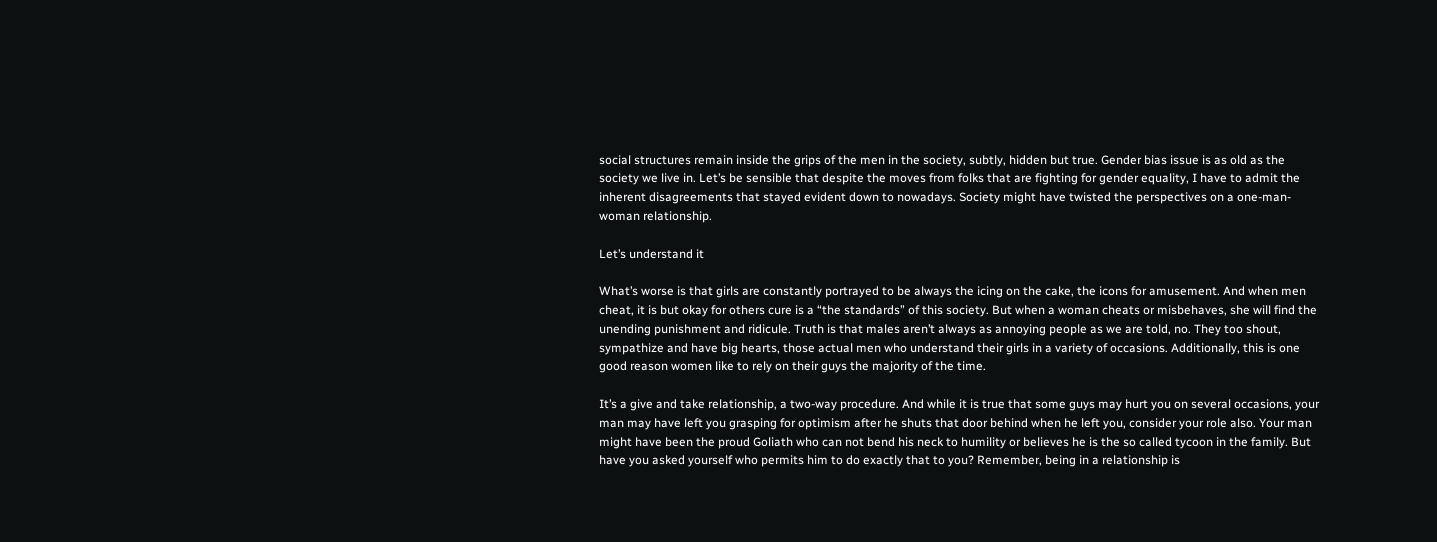social structures remain inside the grips of the men in the society, subtly, hidden but true. Gender bias issue is as old as the society we live in. Let’s be sensible that despite the moves from folks that are fighting for gender equality, I have to admit the inherent disagreements that stayed evident down to nowadays. Society might have twisted the perspectives on a one-man-woman relationship.

Let’s understand it

What’s worse is that girls are constantly portrayed to be always the icing on the cake, the icons for amusement. And when men cheat, it is but okay for others cure is a “the standards” of this society. But when a woman cheats or misbehaves, she will find the unending punishment and ridicule. Truth is that males aren’t always as annoying people as we are told, no. They too shout, sympathize and have big hearts, those actual men who understand their girls in a variety of occasions. Additionally, this is one good reason women like to rely on their guys the majority of the time.

It’s a give and take relationship, a two-way procedure. And while it is true that some guys may hurt you on several occasions, your man may have left you grasping for optimism after he shuts that door behind when he left you, consider your role also. Your man might have been the proud Goliath who can not bend his neck to humility or believes he is the so called tycoon in the family. But have you asked yourself who permits him to do exactly that to you? Remember, being in a relationship is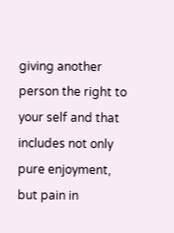giving another person the right to your self and that includes not only pure enjoyment, but pain in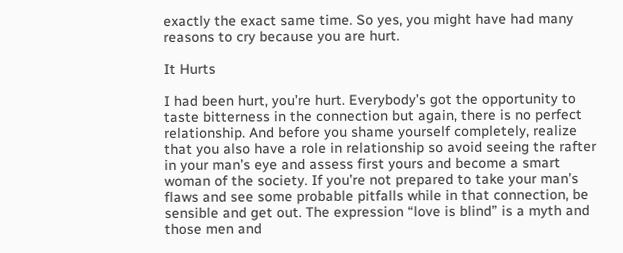exactly the exact same time. So yes, you might have had many reasons to cry because you are hurt.

It Hurts

I had been hurt, you’re hurt. Everybody’s got the opportunity to taste bitterness in the connection but again, there is no perfect relationship. And before you shame yourself completely, realize that you also have a role in relationship so avoid seeing the rafter in your man’s eye and assess first yours and become a smart woman of the society. If you’re not prepared to take your man’s flaws and see some probable pitfalls while in that connection, be sensible and get out. The expression “love is blind” is a myth and those men and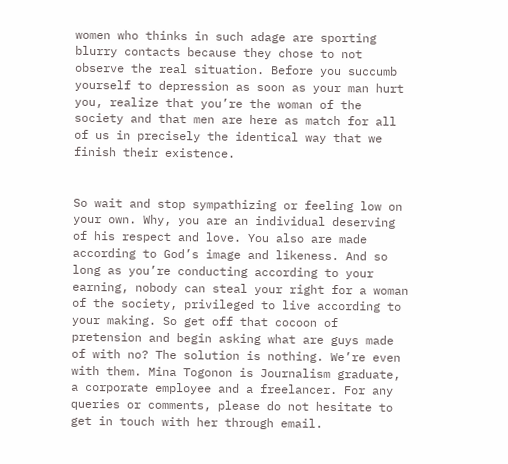women who thinks in such adage are sporting blurry contacts because they chose to not observe the real situation. Before you succumb yourself to depression as soon as your man hurt you, realize that you’re the woman of the society and that men are here as match for all of us in precisely the identical way that we finish their existence.


So wait and stop sympathizing or feeling low on your own. Why, you are an individual deserving of his respect and love. You also are made according to God’s image and likeness. And so long as you’re conducting according to your earning, nobody can steal your right for a woman of the society, privileged to live according to your making. So get off that cocoon of pretension and begin asking what are guys made of with no? The solution is nothing. We’re even with them. Mina Togonon is Journalism graduate, a corporate employee and a freelancer. For any queries or comments, please do not hesitate to get in touch with her through email.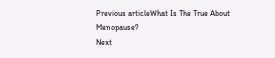Previous articleWhat Is The True About Menopause?
Next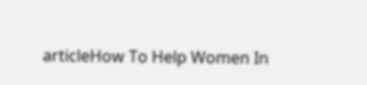articleHow To Help Women In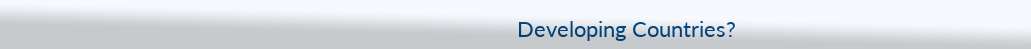Developing Countries?